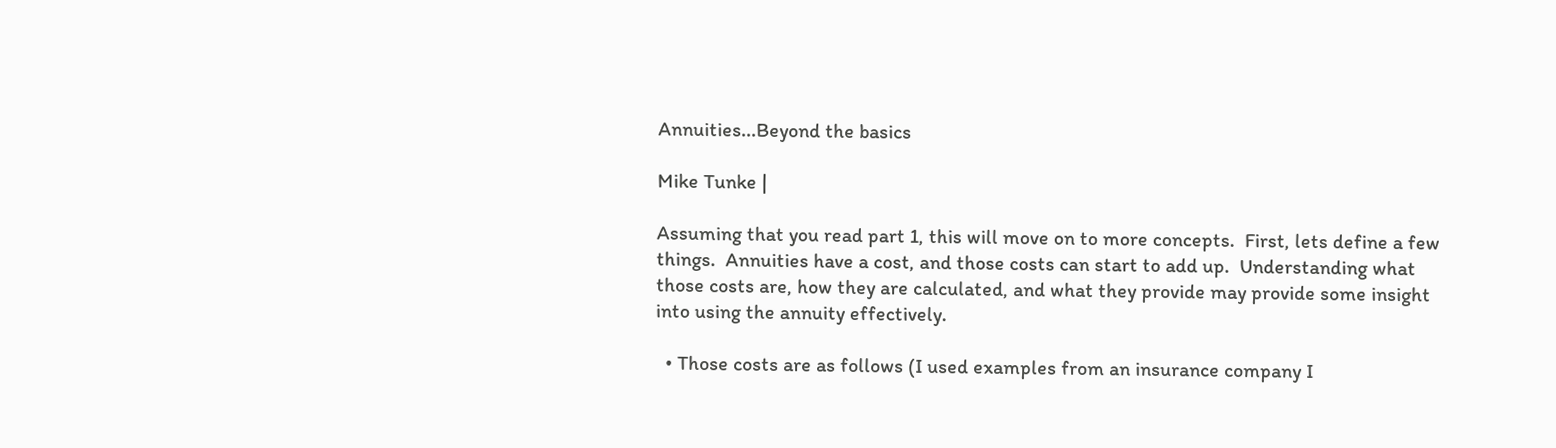Annuities...Beyond the basics

Mike Tunke |

Assuming that you read part 1, this will move on to more concepts.  First, lets define a few things.  Annuities have a cost, and those costs can start to add up.  Understanding what those costs are, how they are calculated, and what they provide may provide some insight into using the annuity effectively.

  • Those costs are as follows (I used examples from an insurance company I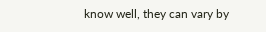know well, they can vary by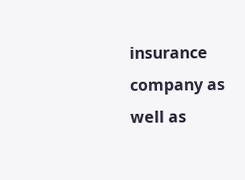insurance company as well as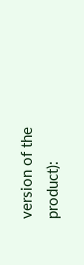version of the product):